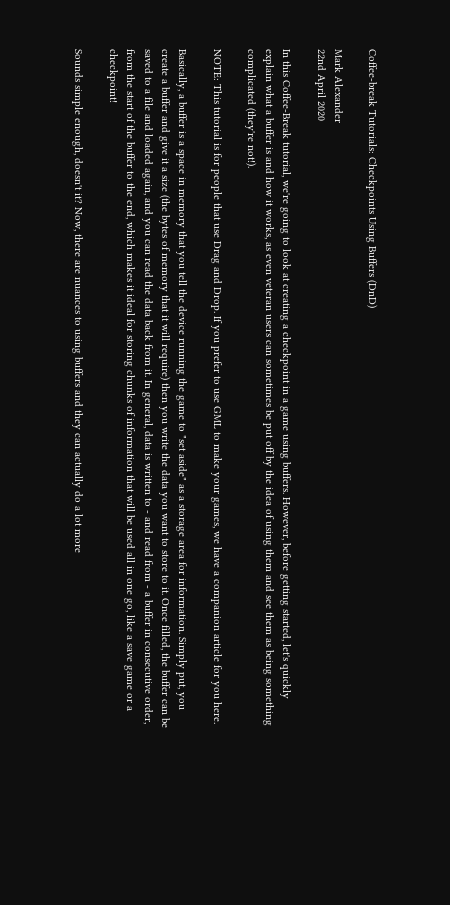Coffee-break Tutorials: Checkpoints Using Buffers (DnD)

Mark Alexander
22nd April 2020

In this Coffee-Break tutorial, we're going to look at creating a checkpoint in a game using buffers. However, before getting started, let's quickly explain what a buffer is and how it works, as even veteran users can sometimes be put off by the idea of using them and see them as being something complicated (they're not!).

NOTE: This tutorial is for people that use Drag and Drop. If you prefer to use GML to make your games, we have a companion article for you here.

Basically, a buffer is a space in memory that you tell the device running the game to "set aside" as a storage area for information. Simply put, you create a buffer and give it a size (the bytes of memory that it will require) then you write the data you want to store to it. Once filled, the buffer can be saved to a file and loaded again, and you can read the data back from it. In general, data is written to - and read from - a buffer in consecutive order, from the start of the buffer to the end, which makes it ideal for storing chunks of information that will be used all in one go, like a save game or a checkpoint!

Sounds simple enough, doesn't it? Now, there are nuances to using buffers and they can actually do a lot more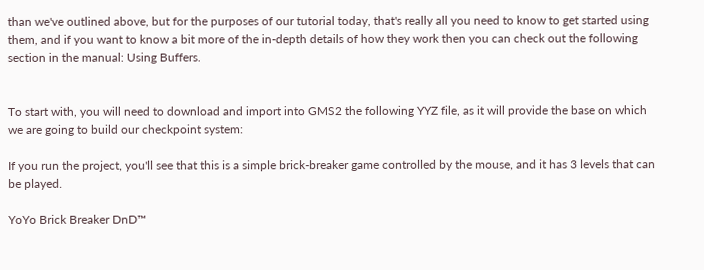than we've outlined above, but for the purposes of our tutorial today, that's really all you need to know to get started using them, and if you want to know a bit more of the in-depth details of how they work then you can check out the following section in the manual: Using Buffers.


To start with, you will need to download and import into GMS2 the following YYZ file, as it will provide the base on which we are going to build our checkpoint system:

If you run the project, you'll see that this is a simple brick-breaker game controlled by the mouse, and it has 3 levels that can be played.

YoYo Brick Breaker DnD™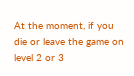At the moment, if you die or leave the game on level 2 or 3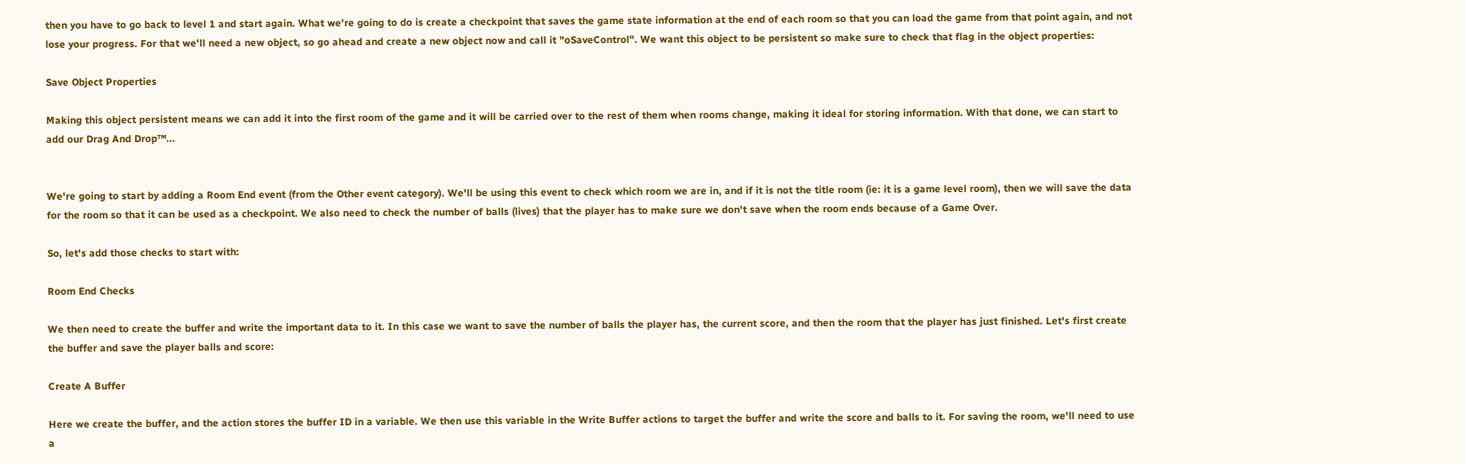then you have to go back to level 1 and start again. What we're going to do is create a checkpoint that saves the game state information at the end of each room so that you can load the game from that point again, and not lose your progress. For that we'll need a new object, so go ahead and create a new object now and call it "oSaveControl". We want this object to be persistent so make sure to check that flag in the object properties:

Save Object Properties

Making this object persistent means we can add it into the first room of the game and it will be carried over to the rest of them when rooms change, making it ideal for storing information. With that done, we can start to add our Drag And Drop™...


We're going to start by adding a Room End event (from the Other event category). We'll be using this event to check which room we are in, and if it is not the title room (ie: it is a game level room), then we will save the data for the room so that it can be used as a checkpoint. We also need to check the number of balls (lives) that the player has to make sure we don't save when the room ends because of a Game Over.

So, let's add those checks to start with:

Room End Checks

We then need to create the buffer and write the important data to it. In this case we want to save the number of balls the player has, the current score, and then the room that the player has just finished. Let's first create the buffer and save the player balls and score:

Create A Buffer

Here we create the buffer, and the action stores the buffer ID in a variable. We then use this variable in the Write Buffer actions to target the buffer and write the score and balls to it. For saving the room, we'll need to use a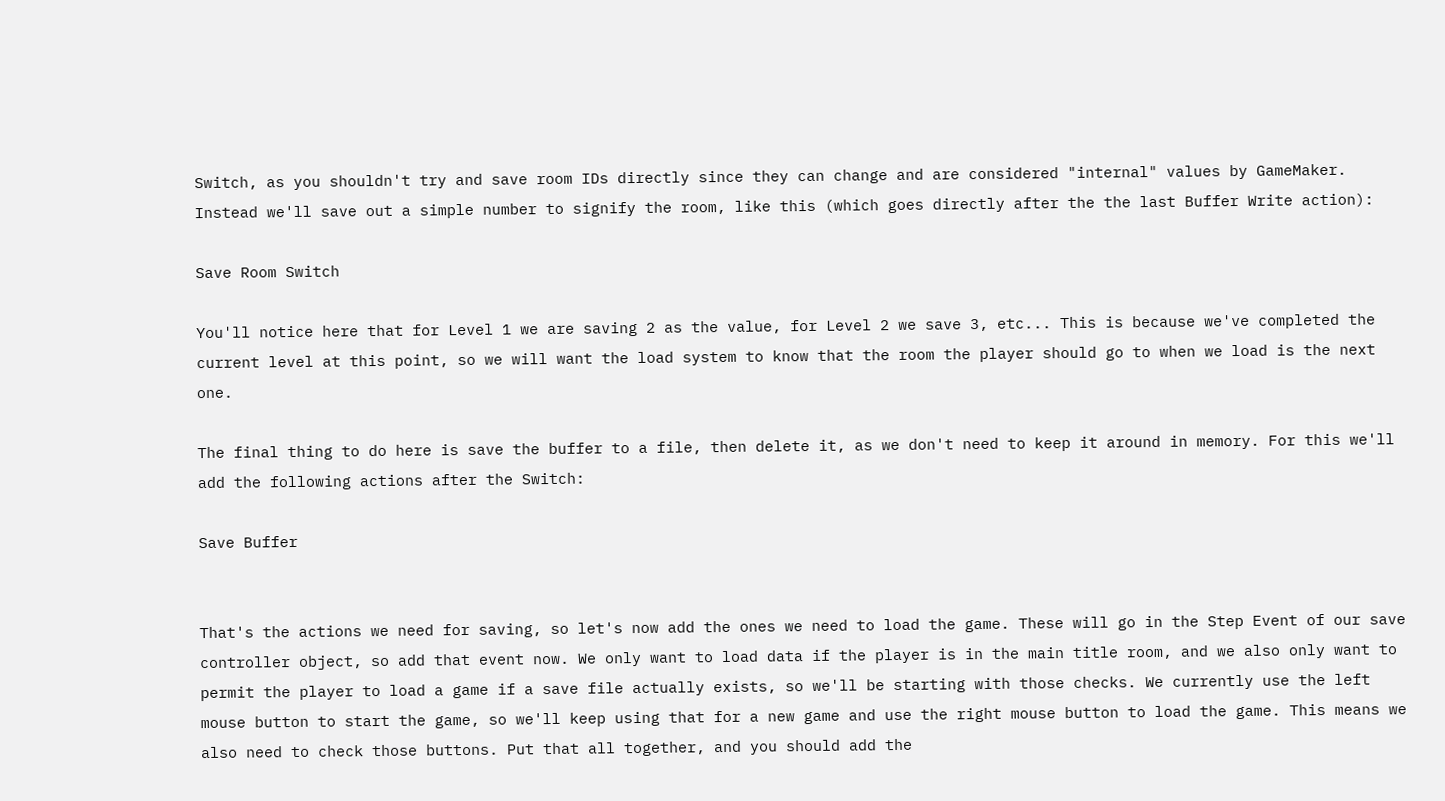Switch, as you shouldn't try and save room IDs directly since they can change and are considered "internal" values by GameMaker. Instead we'll save out a simple number to signify the room, like this (which goes directly after the the last Buffer Write action):

Save Room Switch

You'll notice here that for Level 1 we are saving 2 as the value, for Level 2 we save 3, etc... This is because we've completed the current level at this point, so we will want the load system to know that the room the player should go to when we load is the next one.

The final thing to do here is save the buffer to a file, then delete it, as we don't need to keep it around in memory. For this we'll add the following actions after the Switch:

Save Buffer


That's the actions we need for saving, so let's now add the ones we need to load the game. These will go in the Step Event of our save controller object, so add that event now. We only want to load data if the player is in the main title room, and we also only want to permit the player to load a game if a save file actually exists, so we'll be starting with those checks. We currently use the left mouse button to start the game, so we'll keep using that for a new game and use the right mouse button to load the game. This means we also need to check those buttons. Put that all together, and you should add the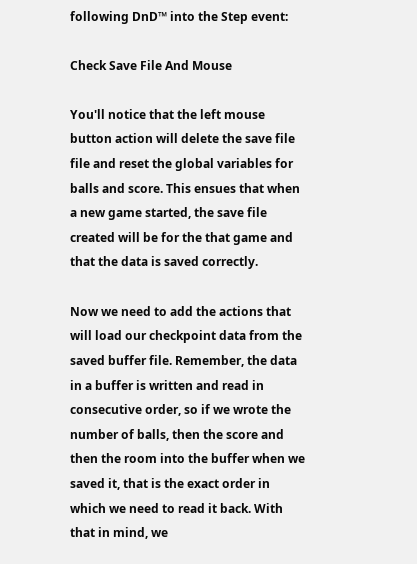following DnD™ into the Step event:

Check Save File And Mouse

You'll notice that the left mouse button action will delete the save file file and reset the global variables for balls and score. This ensues that when a new game started, the save file created will be for the that game and that the data is saved correctly.

Now we need to add the actions that will load our checkpoint data from the saved buffer file. Remember, the data in a buffer is written and read in consecutive order, so if we wrote the number of balls, then the score and then the room into the buffer when we saved it, that is the exact order in which we need to read it back. With that in mind, we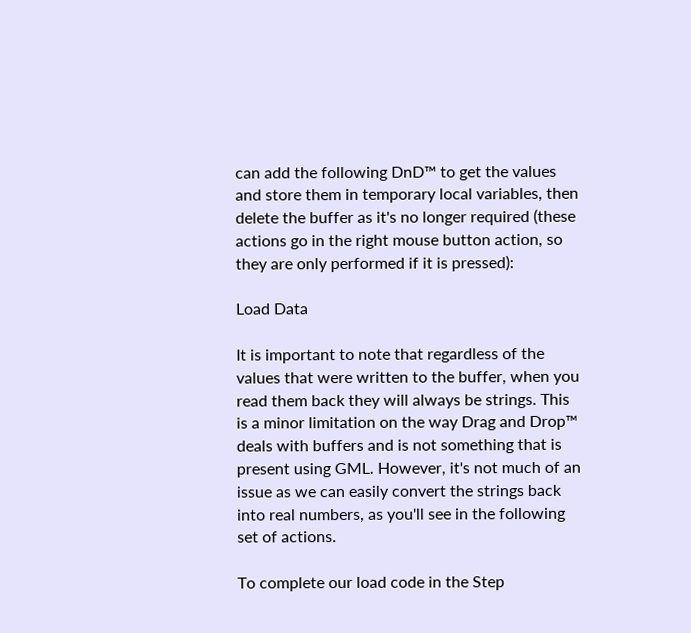can add the following DnD™ to get the values and store them in temporary local variables, then delete the buffer as it's no longer required (these actions go in the right mouse button action, so they are only performed if it is pressed):

Load Data

It is important to note that regardless of the values that were written to the buffer, when you read them back they will always be strings. This is a minor limitation on the way Drag and Drop™ deals with buffers and is not something that is present using GML. However, it's not much of an issue as we can easily convert the strings back into real numbers, as you'll see in the following set of actions.

To complete our load code in the Step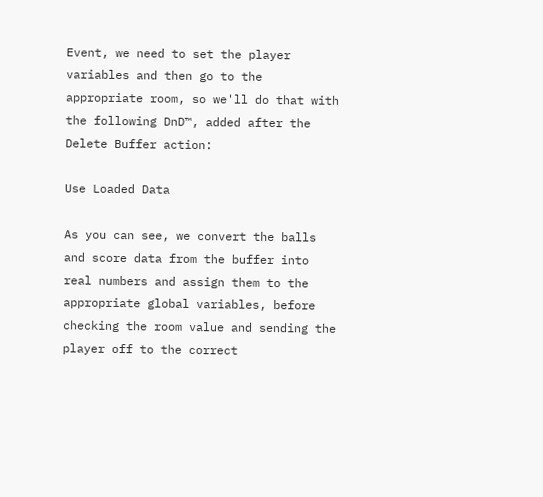Event, we need to set the player variables and then go to the appropriate room, so we'll do that with the following DnD™, added after the Delete Buffer action:

Use Loaded Data

As you can see, we convert the balls and score data from the buffer into real numbers and assign them to the appropriate global variables, before checking the room value and sending the player off to the correct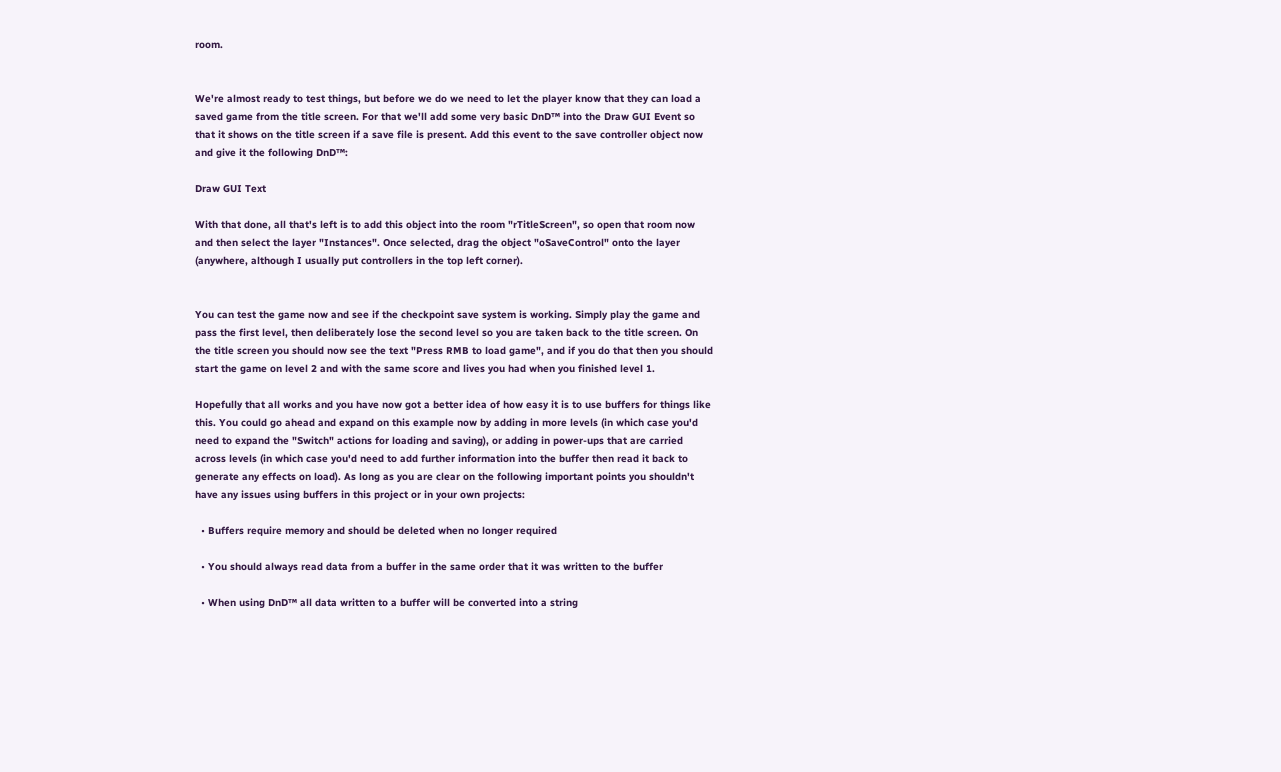room.


We're almost ready to test things, but before we do we need to let the player know that they can load a saved game from the title screen. For that we'll add some very basic DnD™ into the Draw GUI Event so that it shows on the title screen if a save file is present. Add this event to the save controller object now and give it the following DnD™:

Draw GUI Text

With that done, all that's left is to add this object into the room "rTitleScreen", so open that room now and then select the layer "Instances". Once selected, drag the object "oSaveControl" onto the layer (anywhere, although I usually put controllers in the top left corner).


You can test the game now and see if the checkpoint save system is working. Simply play the game and pass the first level, then deliberately lose the second level so you are taken back to the title screen. On the title screen you should now see the text "Press RMB to load game", and if you do that then you should start the game on level 2 and with the same score and lives you had when you finished level 1.

Hopefully that all works and you have now got a better idea of how easy it is to use buffers for things like this. You could go ahead and expand on this example now by adding in more levels (in which case you'd need to expand the "Switch" actions for loading and saving), or adding in power-ups that are carried across levels (in which case you'd need to add further information into the buffer then read it back to generate any effects on load). As long as you are clear on the following important points you shouldn't have any issues using buffers in this project or in your own projects:

  • Buffers require memory and should be deleted when no longer required

  • You should always read data from a buffer in the same order that it was written to the buffer

  • When using DnD™ all data written to a buffer will be converted into a string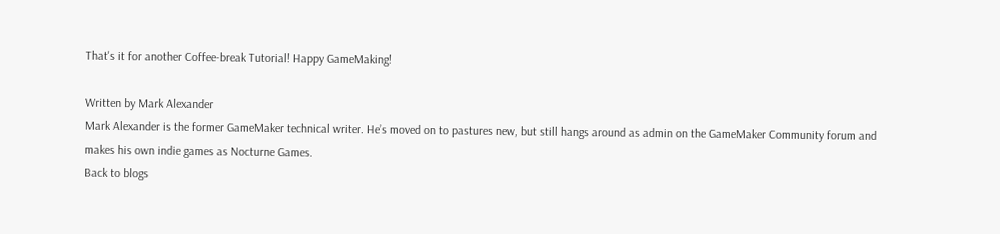That's it for another Coffee-break Tutorial! Happy GameMaking!

Written by Mark Alexander
Mark Alexander is the former GameMaker technical writer. He’s moved on to pastures new, but still hangs around as admin on the GameMaker Community forum and makes his own indie games as Nocturne Games.
Back to blogs